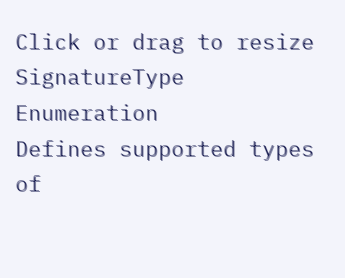Click or drag to resize
SignatureType Enumeration
Defines supported types of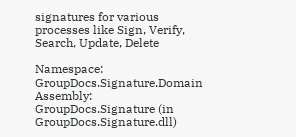signatures for various processes like Sign, Verify, Search, Update, Delete

Namespace: GroupDocs.Signature.Domain
Assembly: GroupDocs.Signature (in GroupDocs.Signature.dll)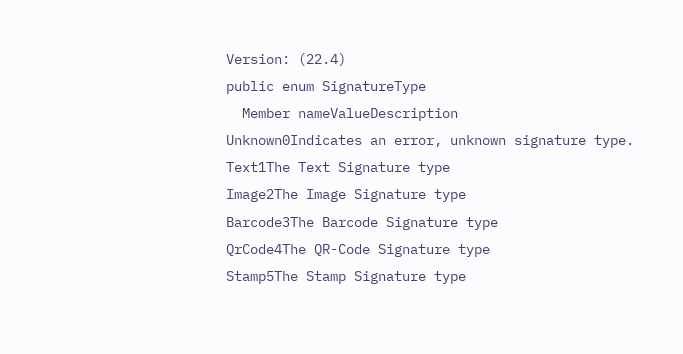Version: (22.4)
public enum SignatureType
  Member nameValueDescription
Unknown0Indicates an error, unknown signature type.
Text1The Text Signature type
Image2The Image Signature type
Barcode3The Barcode Signature type
QrCode4The QR-Code Signature type
Stamp5The Stamp Signature type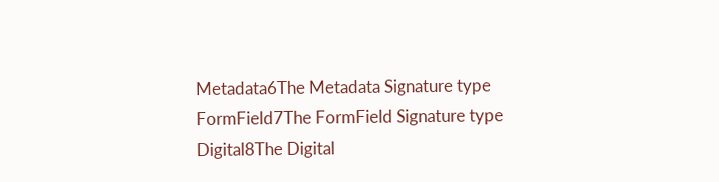Metadata6The Metadata Signature type
FormField7The FormField Signature type
Digital8The Digital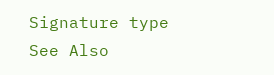Signature type
See Also